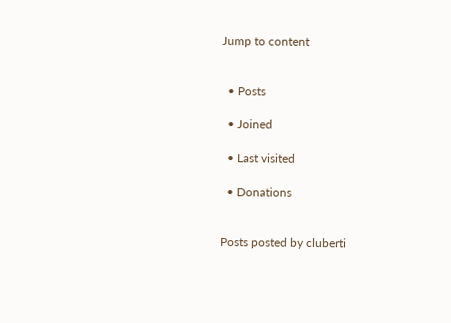Jump to content


  • Posts

  • Joined

  • Last visited

  • Donations


Posts posted by cluberti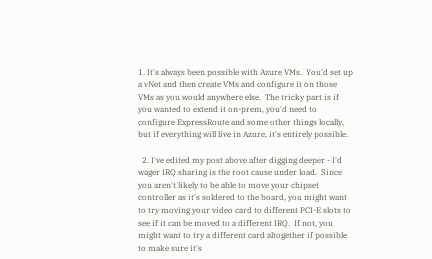1. It's always been possible with Azure VMs.  You'd set up a vNet and then create VMs and configure it on those VMs as you would anywhere else.  The tricky part is if you wanted to extend it on-prem, you'd need to configure ExpressRoute and some other things locally, but if everything will live in Azure, it's entirely possible.

  2. I've edited my post above after digging deeper - I'd wager IRQ sharing is the root cause under load.  Since you aren't likely to be able to move your chipset controller as it's soldered to the board, you might want to try moving your video card to different PCI-E slots to see if it can be moved to a different IRQ.  If not, you might want to try a different card altogether if possible to make sure it's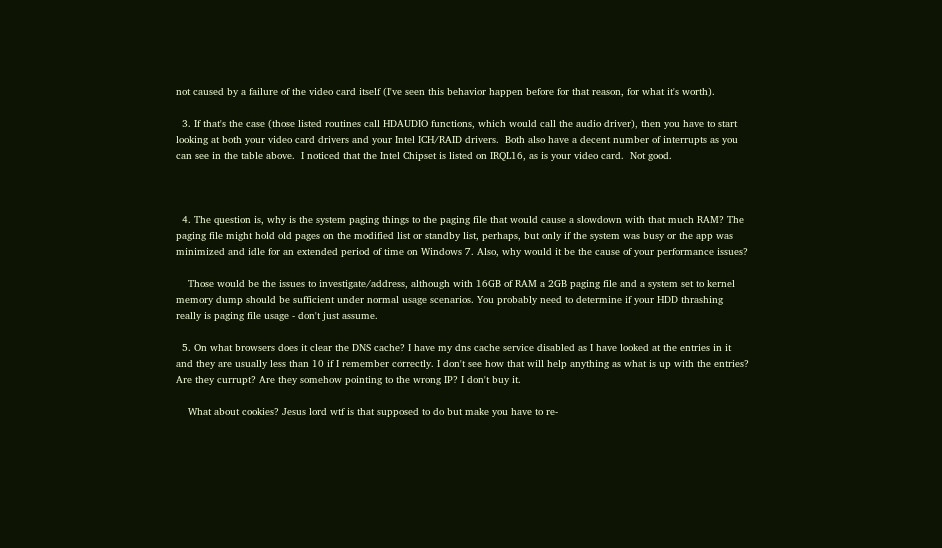not caused by a failure of the video card itself (I've seen this behavior happen before for that reason, for what it's worth).

  3. If that's the case (those listed routines call HDAUDIO functions, which would call the audio driver), then you have to start looking at both your video card drivers and your Intel ICH/RAID drivers.  Both also have a decent number of interrupts as you can see in the table above.  I noticed that the Intel Chipset is listed on IRQL16, as is your video card.  Not good.



  4. The question is, why is the system paging things to the paging file that would cause a slowdown with that much RAM? The paging file might hold old pages on the modified list or standby list, perhaps, but only if the system was busy or the app was minimized and idle for an extended period of time on Windows 7. Also, why would it be the cause of your performance issues?

    Those would be the issues to investigate/address, although with 16GB of RAM a 2GB paging file and a system set to kernel memory dump should be sufficient under normal usage scenarios. You probably need to determine if your HDD thrashing really is paging file usage - don't just assume.

  5. On what browsers does it clear the DNS cache? I have my dns cache service disabled as I have looked at the entries in it and they are usually less than 10 if I remember correctly. I don't see how that will help anything as what is up with the entries? Are they currupt? Are they somehow pointing to the wrong IP? I don't buy it.

    What about cookies? Jesus lord wtf is that supposed to do but make you have to re-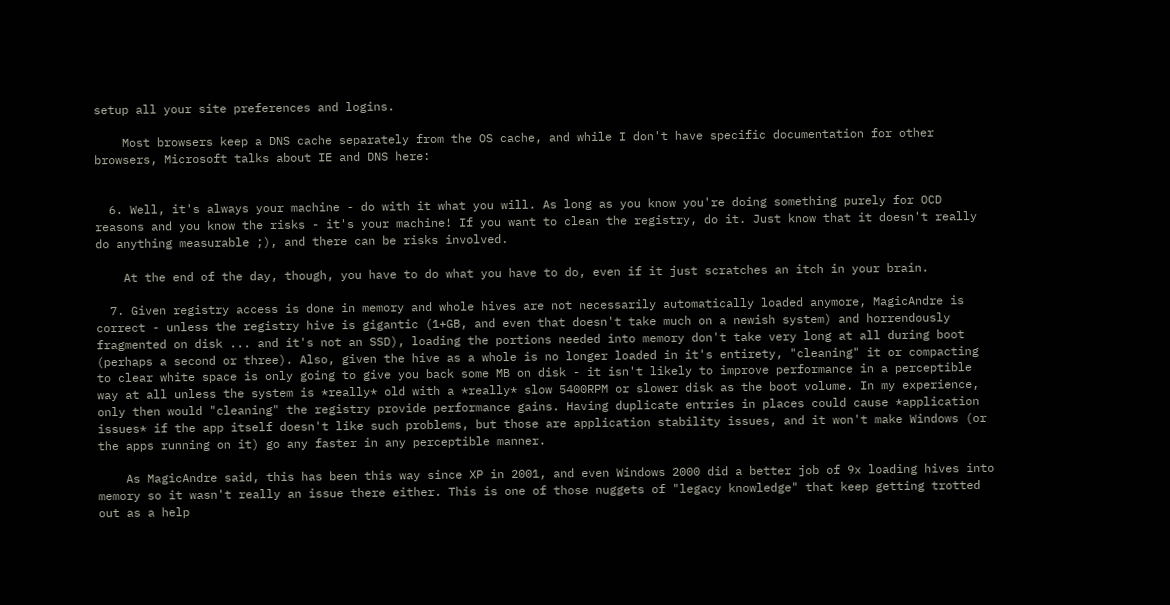setup all your site preferences and logins.

    Most browsers keep a DNS cache separately from the OS cache, and while I don't have specific documentation for other browsers, Microsoft talks about IE and DNS here:


  6. Well, it's always your machine - do with it what you will. As long as you know you're doing something purely for OCD reasons and you know the risks - it's your machine! If you want to clean the registry, do it. Just know that it doesn't really do anything measurable ;), and there can be risks involved.

    At the end of the day, though, you have to do what you have to do, even if it just scratches an itch in your brain.

  7. Given registry access is done in memory and whole hives are not necessarily automatically loaded anymore, MagicAndre is correct - unless the registry hive is gigantic (1+GB, and even that doesn't take much on a newish system) and horrendously fragmented on disk ... and it's not an SSD), loading the portions needed into memory don't take very long at all during boot (perhaps a second or three). Also, given the hive as a whole is no longer loaded in it's entirety, "cleaning" it or compacting to clear white space is only going to give you back some MB on disk - it isn't likely to improve performance in a perceptible way at all unless the system is *really* old with a *really* slow 5400RPM or slower disk as the boot volume. In my experience, only then would "cleaning" the registry provide performance gains. Having duplicate entries in places could cause *application issues* if the app itself doesn't like such problems, but those are application stability issues, and it won't make Windows (or the apps running on it) go any faster in any perceptible manner.

    As MagicAndre said, this has been this way since XP in 2001, and even Windows 2000 did a better job of 9x loading hives into memory so it wasn't really an issue there either. This is one of those nuggets of "legacy knowledge" that keep getting trotted out as a help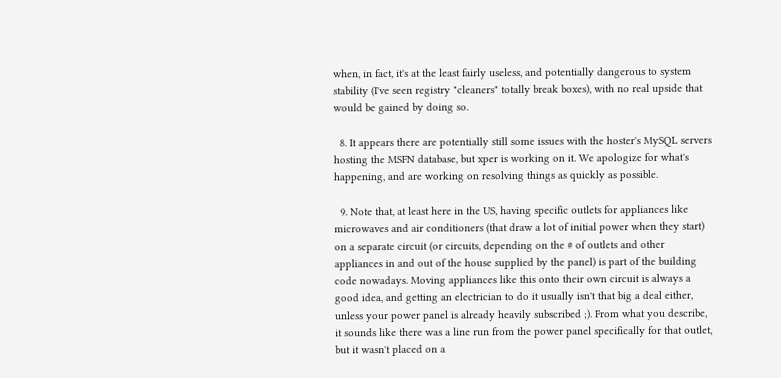when, in fact, it's at the least fairly useless, and potentially dangerous to system stability (I've seen registry "cleaners" totally break boxes), with no real upside that would be gained by doing so.

  8. It appears there are potentially still some issues with the hoster's MySQL servers hosting the MSFN database, but xper is working on it. We apologize for what's happening, and are working on resolving things as quickly as possible.

  9. Note that, at least here in the US, having specific outlets for appliances like microwaves and air conditioners (that draw a lot of initial power when they start) on a separate circuit (or circuits, depending on the # of outlets and other appliances in and out of the house supplied by the panel) is part of the building code nowadays. Moving appliances like this onto their own circuit is always a good idea, and getting an electrician to do it usually isn't that big a deal either, unless your power panel is already heavily subscribed ;). From what you describe, it sounds like there was a line run from the power panel specifically for that outlet, but it wasn't placed on a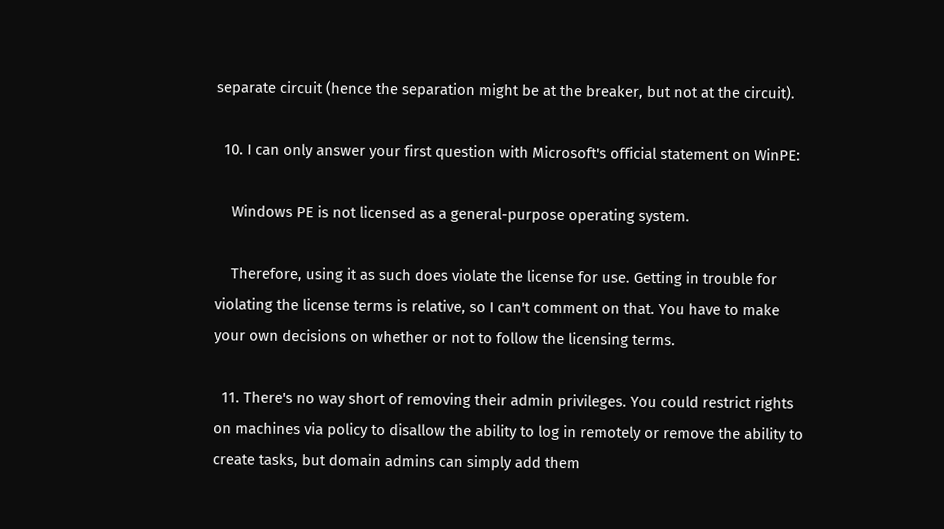separate circuit (hence the separation might be at the breaker, but not at the circuit).

  10. I can only answer your first question with Microsoft's official statement on WinPE:

    Windows PE is not licensed as a general-purpose operating system.

    Therefore, using it as such does violate the license for use. Getting in trouble for violating the license terms is relative, so I can't comment on that. You have to make your own decisions on whether or not to follow the licensing terms.

  11. There's no way short of removing their admin privileges. You could restrict rights on machines via policy to disallow the ability to log in remotely or remove the ability to create tasks, but domain admins can simply add them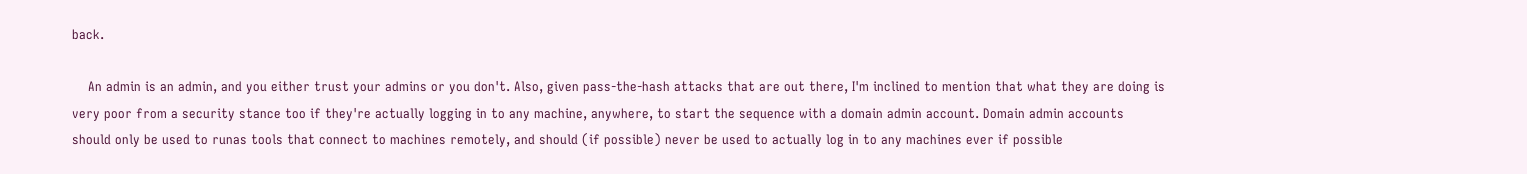back.

    An admin is an admin, and you either trust your admins or you don't. Also, given pass-the-hash attacks that are out there, I'm inclined to mention that what they are doing is very poor from a security stance too if they're actually logging in to any machine, anywhere, to start the sequence with a domain admin account. Domain admin accounts should only be used to runas tools that connect to machines remotely, and should (if possible) never be used to actually log in to any machines ever if possible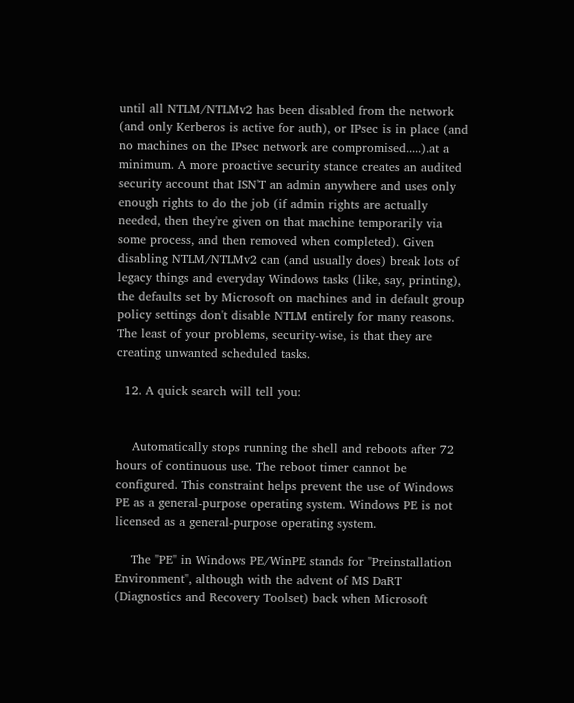until all NTLM/NTLMv2 has been disabled from the network (and only Kerberos is active for auth), or IPsec is in place (and no machines on the IPsec network are compromised.....).at a minimum. A more proactive security stance creates an audited security account that ISN'T an admin anywhere and uses only enough rights to do the job (if admin rights are actually needed, then they're given on that machine temporarily via some process, and then removed when completed). Given disabling NTLM/NTLMv2 can (and usually does) break lots of legacy things and everyday Windows tasks (like, say, printing), the defaults set by Microsoft on machines and in default group policy settings don't disable NTLM entirely for many reasons. The least of your problems, security-wise, is that they are creating unwanted scheduled tasks.

  12. A quick search will tell you:


    Automatically stops running the shell and reboots after 72 hours of continuous use. The reboot timer cannot be configured. This constraint helps prevent the use of Windows PE as a general-purpose operating system. Windows PE is not licensed as a general-purpose operating system.

    The "PE" in Windows PE/WinPE stands for "Preinstallation Environment", although with the advent of MS DaRT (Diagnostics and Recovery Toolset) back when Microsoft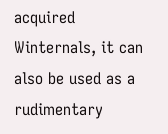acquired Winternals, it can also be used as a rudimentary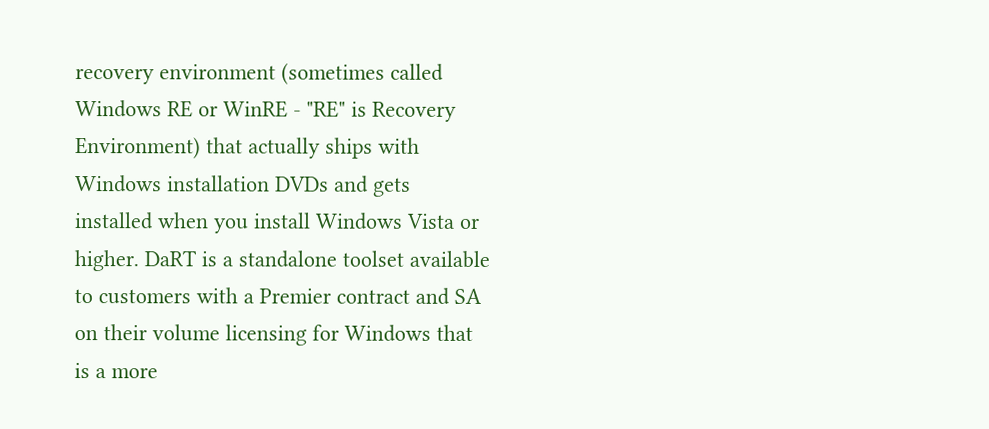recovery environment (sometimes called Windows RE or WinRE - "RE" is Recovery Environment) that actually ships with Windows installation DVDs and gets installed when you install Windows Vista or higher. DaRT is a standalone toolset available to customers with a Premier contract and SA on their volume licensing for Windows that is a more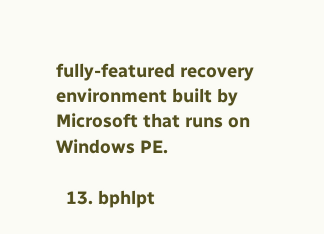fully-featured recovery environment built by Microsoft that runs on Windows PE.

  13. bphlpt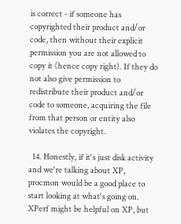is correct - if someone has copyrighted their product and/or code, then without their explicit permission you are not allowed to copy it (hence copy right). If they do not also give permission to redistribute their product and/or code to someone, acquiring the file from that person or entity also violates the copyright.

  14. Honestly, if it's just disk activity and we're talking about XP, procmon would be a good place to start looking at what's going on. XPerf might be helpful on XP, but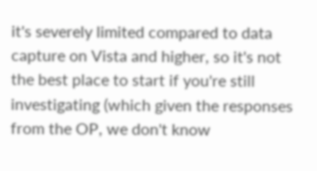it's severely limited compared to data capture on Vista and higher, so it's not the best place to start if you're still investigating (which given the responses from the OP, we don't know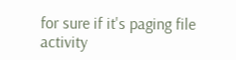for sure if it's paging file activity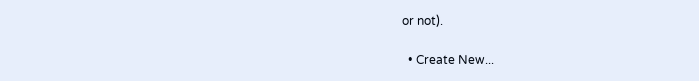or not).

  • Create New...